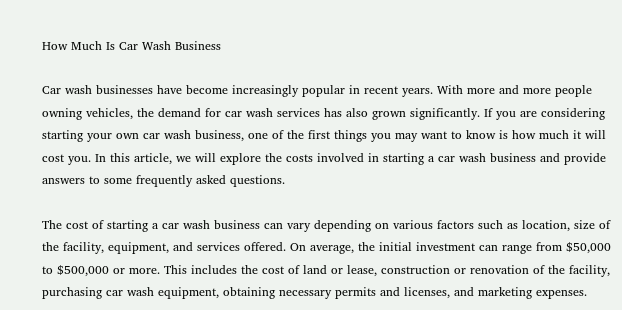How Much Is Car Wash Business

Car wash businesses have become increasingly popular in recent years. With more and more people owning vehicles, the demand for car wash services has also grown significantly. If you are considering starting your own car wash business, one of the first things you may want to know is how much it will cost you. In this article, we will explore the costs involved in starting a car wash business and provide answers to some frequently asked questions.

The cost of starting a car wash business can vary depending on various factors such as location, size of the facility, equipment, and services offered. On average, the initial investment can range from $50,000 to $500,000 or more. This includes the cost of land or lease, construction or renovation of the facility, purchasing car wash equipment, obtaining necessary permits and licenses, and marketing expenses.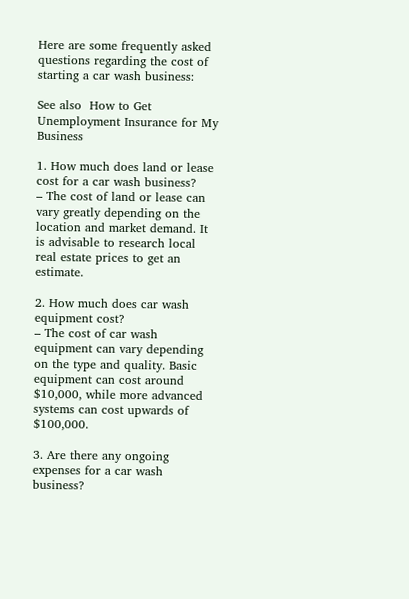Here are some frequently asked questions regarding the cost of starting a car wash business:

See also  How to Get Unemployment Insurance for My Business

1. How much does land or lease cost for a car wash business?
– The cost of land or lease can vary greatly depending on the location and market demand. It is advisable to research local real estate prices to get an estimate.

2. How much does car wash equipment cost?
– The cost of car wash equipment can vary depending on the type and quality. Basic equipment can cost around $10,000, while more advanced systems can cost upwards of $100,000.

3. Are there any ongoing expenses for a car wash business?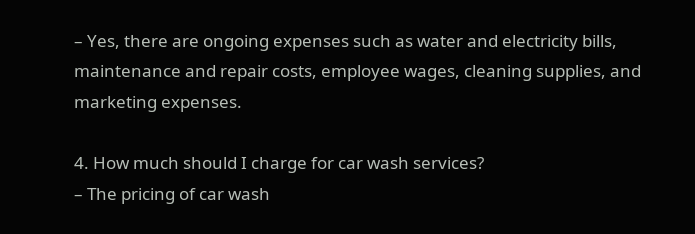– Yes, there are ongoing expenses such as water and electricity bills, maintenance and repair costs, employee wages, cleaning supplies, and marketing expenses.

4. How much should I charge for car wash services?
– The pricing of car wash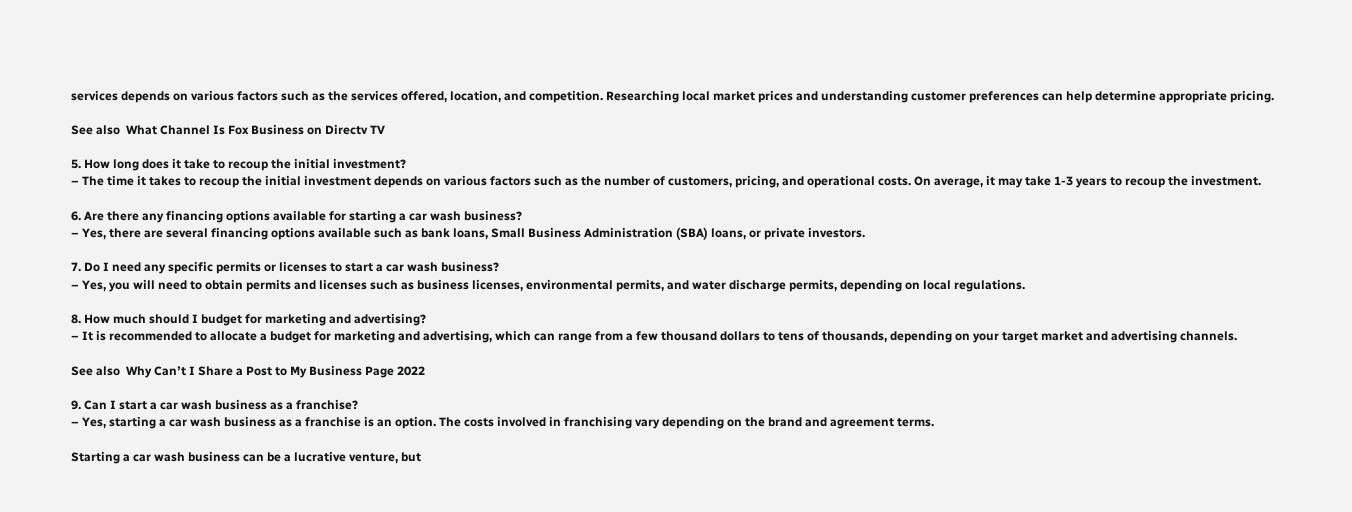services depends on various factors such as the services offered, location, and competition. Researching local market prices and understanding customer preferences can help determine appropriate pricing.

See also  What Channel Is Fox Business on Directv TV

5. How long does it take to recoup the initial investment?
– The time it takes to recoup the initial investment depends on various factors such as the number of customers, pricing, and operational costs. On average, it may take 1-3 years to recoup the investment.

6. Are there any financing options available for starting a car wash business?
– Yes, there are several financing options available such as bank loans, Small Business Administration (SBA) loans, or private investors.

7. Do I need any specific permits or licenses to start a car wash business?
– Yes, you will need to obtain permits and licenses such as business licenses, environmental permits, and water discharge permits, depending on local regulations.

8. How much should I budget for marketing and advertising?
– It is recommended to allocate a budget for marketing and advertising, which can range from a few thousand dollars to tens of thousands, depending on your target market and advertising channels.

See also  Why Canʼt I Share a Post to My Business Page 2022

9. Can I start a car wash business as a franchise?
– Yes, starting a car wash business as a franchise is an option. The costs involved in franchising vary depending on the brand and agreement terms.

Starting a car wash business can be a lucrative venture, but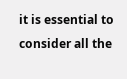it is essential to consider all the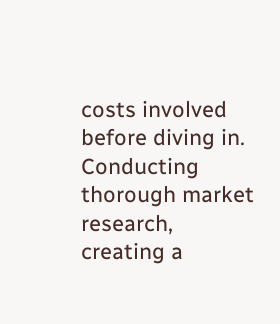costs involved before diving in. Conducting thorough market research, creating a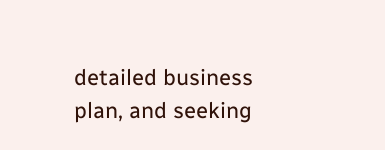detailed business plan, and seeking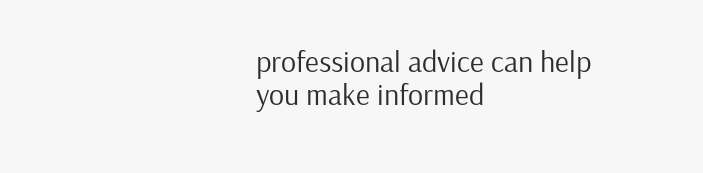professional advice can help you make informed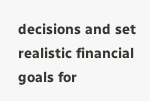decisions and set realistic financial goals for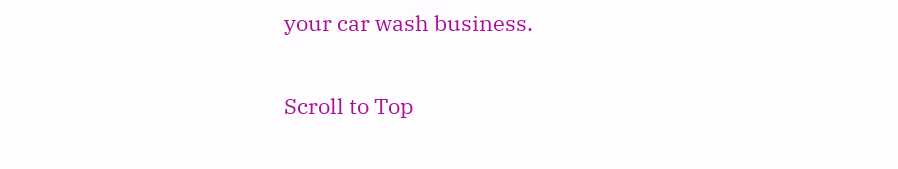your car wash business.

Scroll to Top